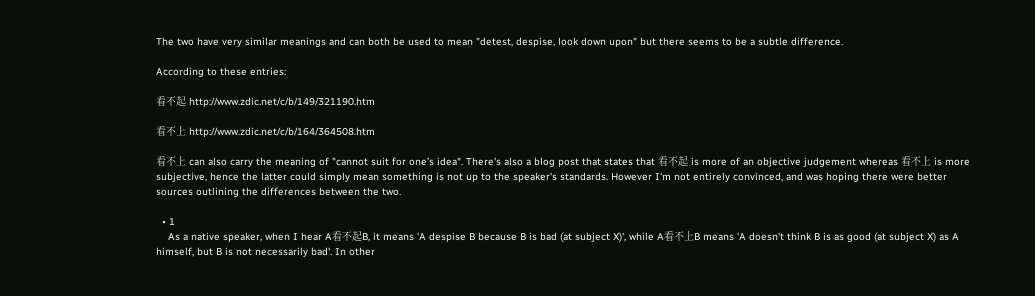The two have very similar meanings and can both be used to mean "detest, despise, look down upon" but there seems to be a subtle difference.

According to these entries:

看不起 http://www.zdic.net/c/b/149/321190.htm

看不上 http://www.zdic.net/c/b/164/364508.htm

看不上 can also carry the meaning of "cannot suit for one’s idea". There's also a blog post that states that 看不起 is more of an objective judgement whereas 看不上 is more subjective, hence the latter could simply mean something is not up to the speaker's standards. However I'm not entirely convinced, and was hoping there were better sources outlining the differences between the two.

  • 1
    As a native speaker, when I hear A看不起B, it means 'A despise B because B is bad (at subject X)', while A看不上B means 'A doesn't think B is as good (at subject X) as A himself, but B is not necessarily bad'. In other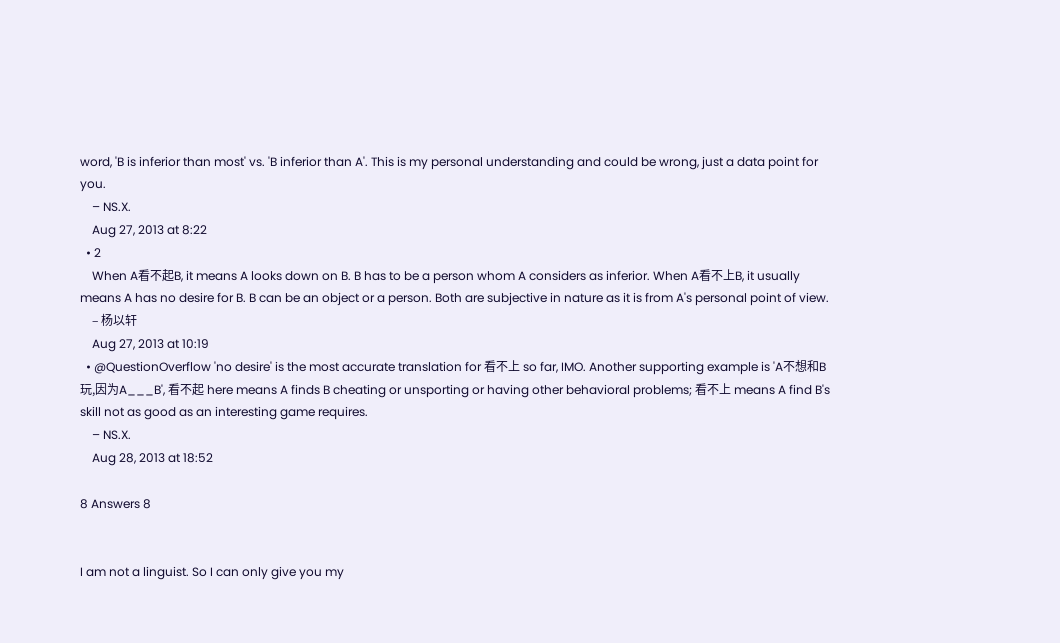word, 'B is inferior than most' vs. 'B inferior than A'. This is my personal understanding and could be wrong, just a data point for you.
    – NS.X.
    Aug 27, 2013 at 8:22
  • 2
    When A看不起B, it means A looks down on B. B has to be a person whom A considers as inferior. When A看不上B, it usually means A has no desire for B. B can be an object or a person. Both are subjective in nature as it is from A's personal point of view.
    – 杨以轩
    Aug 27, 2013 at 10:19
  • @QuestionOverflow 'no desire' is the most accurate translation for 看不上 so far, IMO. Another supporting example is 'A不想和B玩,因为A___B', 看不起 here means A finds B cheating or unsporting or having other behavioral problems; 看不上 means A find B's skill not as good as an interesting game requires.
    – NS.X.
    Aug 28, 2013 at 18:52

8 Answers 8


I am not a linguist. So I can only give you my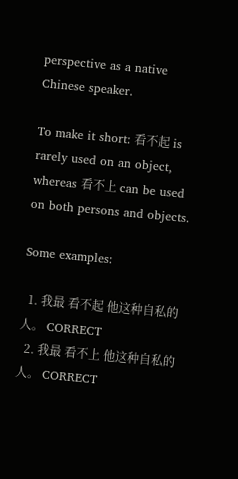perspective as a native Chinese speaker.

To make it short: 看不起 is rarely used on an object, whereas 看不上 can be used on both persons and objects.

Some examples:

  1. 我最 看不起 他这种自私的人。 CORRECT
  2. 我最 看不上 他这种自私的人。 CORRECT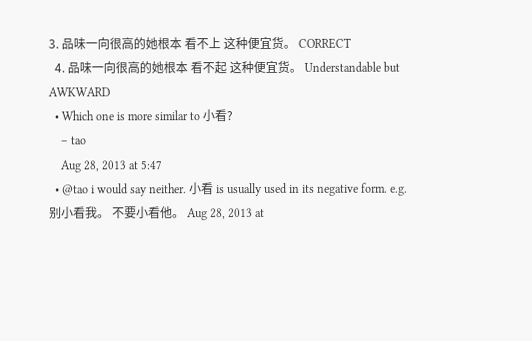3. 品味一向很高的她根本 看不上 这种便宜货。 CORRECT
  4. 品味一向很高的她根本 看不起 这种便宜货。 Understandable but AWKWARD
  • Which one is more similar to 小看?
    – tao
    Aug 28, 2013 at 5:47
  • @tao i would say neither. 小看 is usually used in its negative form. e.g. 别小看我。 不要小看他。 Aug 28, 2013 at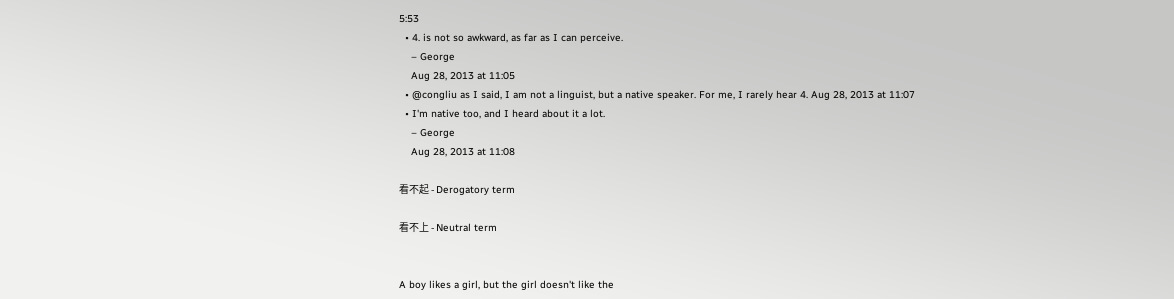5:53
  • 4. is not so awkward, as far as I can perceive.
    – George
    Aug 28, 2013 at 11:05
  • @congliu as I said, I am not a linguist, but a native speaker. For me, I rarely hear 4. Aug 28, 2013 at 11:07
  • I'm native too, and I heard about it a lot.
    – George
    Aug 28, 2013 at 11:08

看不起 - Derogatory term

看不上 - Neutral term


A boy likes a girl, but the girl doesn't like the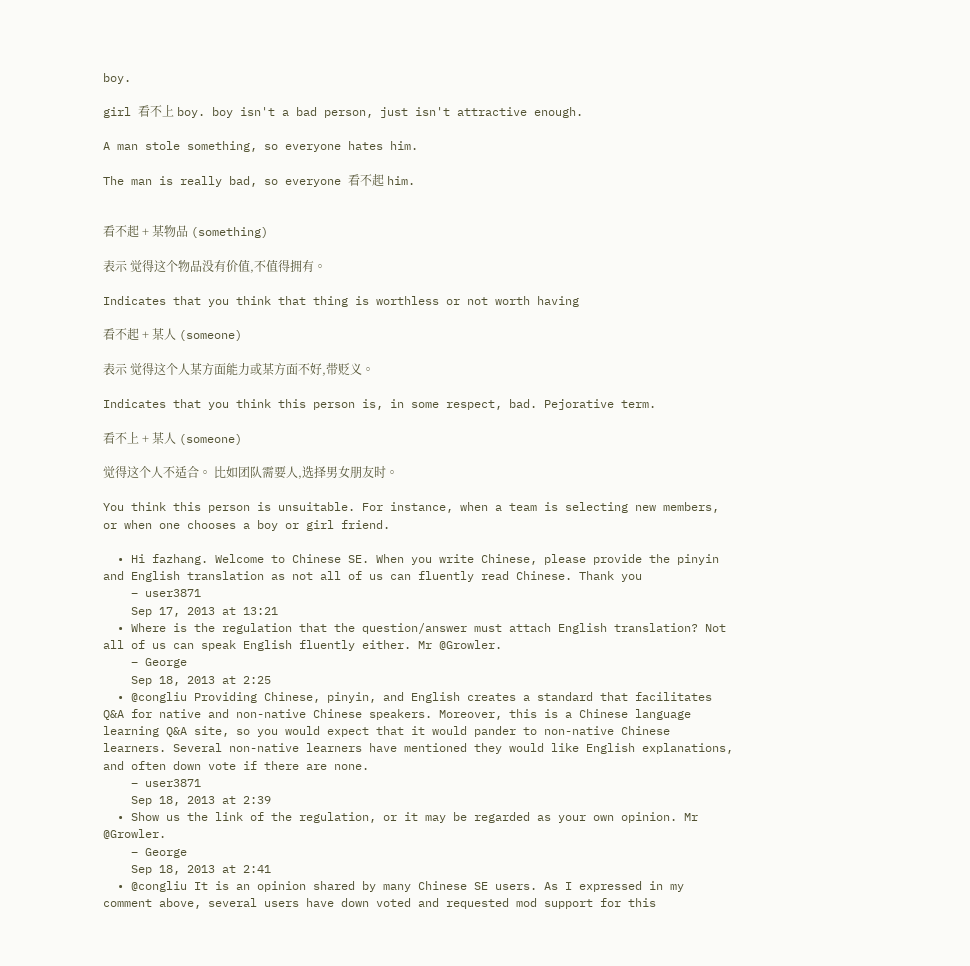boy.

girl 看不上 boy. boy isn't a bad person, just isn't attractive enough.

A man stole something, so everyone hates him.

The man is really bad, so everyone 看不起 him.


看不起 + 某物品 (something)

表示 觉得这个物品没有价值,不值得拥有。

Indicates that you think that thing is worthless or not worth having

看不起 + 某人 (someone)

表示 觉得这个人某方面能力或某方面不好,带贬义。

Indicates that you think this person is, in some respect, bad. Pejorative term.

看不上 + 某人 (someone)

觉得这个人不适合。 比如团队需要人,选择男女朋友时。

You think this person is unsuitable. For instance, when a team is selecting new members, or when one chooses a boy or girl friend.

  • Hi fazhang. Welcome to Chinese SE. When you write Chinese, please provide the pinyin and English translation as not all of us can fluently read Chinese. Thank you
    – user3871
    Sep 17, 2013 at 13:21
  • Where is the regulation that the question/answer must attach English translation? Not all of us can speak English fluently either. Mr @Growler.
    – George
    Sep 18, 2013 at 2:25
  • @congliu Providing Chinese, pinyin, and English creates a standard that facilitates Q&A for native and non-native Chinese speakers. Moreover, this is a Chinese language learning Q&A site, so you would expect that it would pander to non-native Chinese learners. Several non-native learners have mentioned they would like English explanations, and often down vote if there are none.
    – user3871
    Sep 18, 2013 at 2:39
  • Show us the link of the regulation, or it may be regarded as your own opinion. Mr @Growler.
    – George
    Sep 18, 2013 at 2:41
  • @congliu It is an opinion shared by many Chinese SE users. As I expressed in my comment above, several users have down voted and requested mod support for this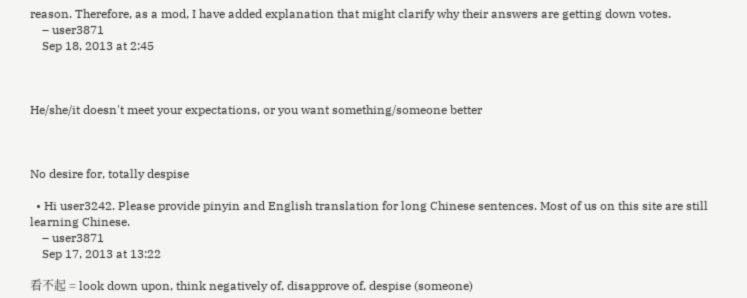reason. Therefore, as a mod, I have added explanation that might clarify why their answers are getting down votes.
    – user3871
    Sep 18, 2013 at 2:45



He/she/it doesn't meet your expectations, or you want something/someone better



No desire for, totally despise

  • Hi user3242. Please provide pinyin and English translation for long Chinese sentences. Most of us on this site are still learning Chinese.
    – user3871
    Sep 17, 2013 at 13:22

看不起 = look down upon, think negatively of, disapprove of, despise (someone)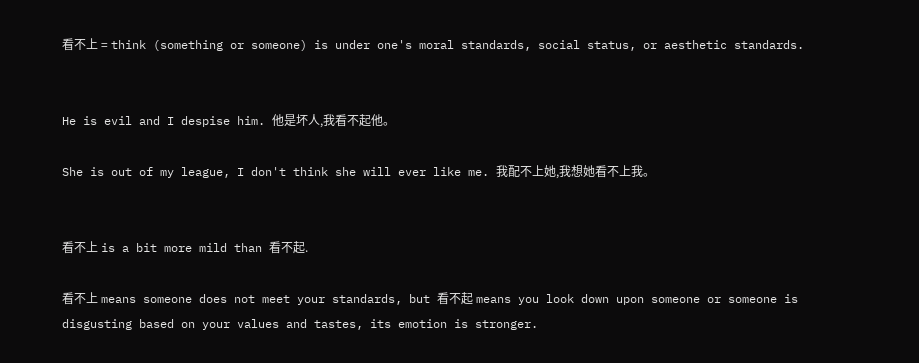看不上 = think (something or someone) is under one's moral standards, social status, or aesthetic standards.


He is evil and I despise him. 他是坏人,我看不起他。

She is out of my league, I don't think she will ever like me. 我配不上她,我想她看不上我。


看不上 is a bit more mild than 看不起.

看不上 means someone does not meet your standards, but 看不起 means you look down upon someone or someone is disgusting based on your values and tastes, its emotion is stronger.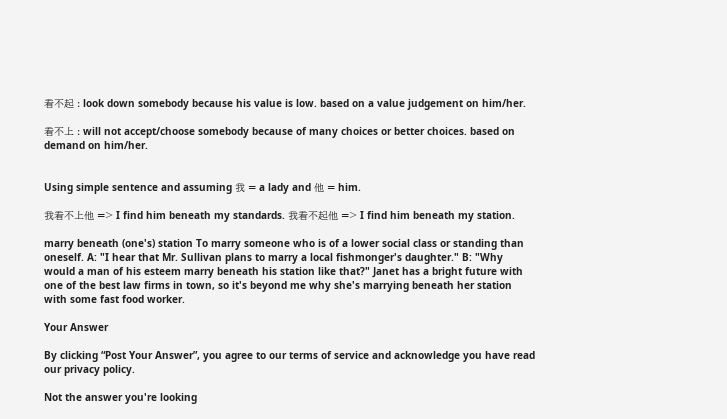看不起 : look down somebody because his value is low. based on a value judgement on him/her.

看不上 : will not accept/choose somebody because of many choices or better choices. based on demand on him/her.


Using simple sentence and assuming 我 = a lady and 他 = him.

我看不上他 => I find him beneath my standards. 我看不起他 => I find him beneath my station.

marry beneath (one's) station To marry someone who is of a lower social class or standing than oneself. A: "I hear that Mr. Sullivan plans to marry a local fishmonger's daughter." B: "Why would a man of his esteem marry beneath his station like that?" Janet has a bright future with one of the best law firms in town, so it's beyond me why she's marrying beneath her station with some fast food worker.

Your Answer

By clicking “Post Your Answer”, you agree to our terms of service and acknowledge you have read our privacy policy.

Not the answer you're looking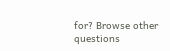for? Browse other questions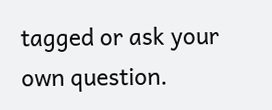tagged or ask your own question.